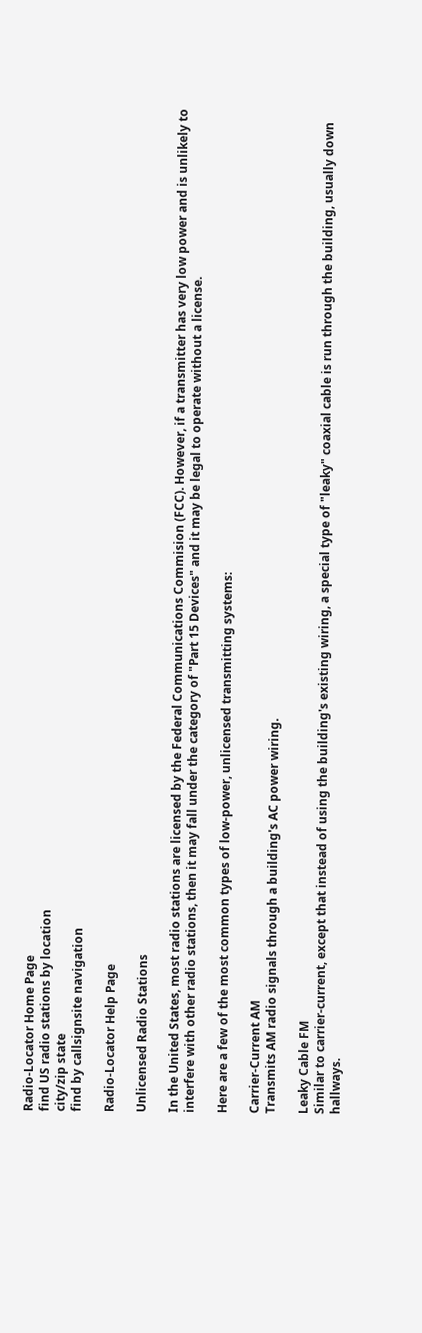Radio-Locator Home Page
find US radio stations by location
city/zip state
find by callsignsite navigation

Radio-Locator Help Page

Unlicensed Radio Stations

In the United States, most radio stations are licensed by the Federal Communications Commision (FCC). However, if a transmitter has very low power and is unlikely to interfere with other radio stations, then it may fall under the category of "Part 15 Devices" and it may be legal to operate without a license.

Here are a few of the most common types of low-power, unlicensed transmitting systems:

Carrier-Current AM
Transmits AM radio signals through a building's AC power wiring.

Leaky Cable FM
Similar to carrier-current, except that instead of using the building's existing wiring, a special type of "leaky" coaxial cable is run through the building, usually down hallways.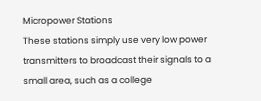Micropower Stations
These stations simply use very low power transmitters to broadcast their signals to a small area, such as a college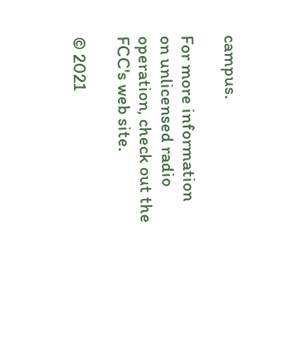campus.

For more information on unlicensed radio operation, check out the FCC's web site.

© 2021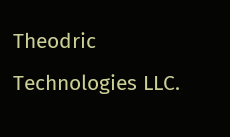Theodric Technologies LLC.